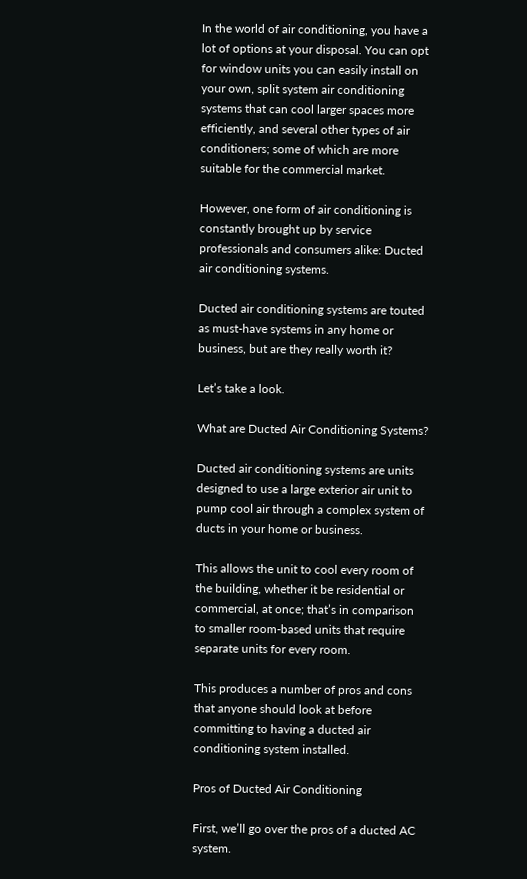In the world of air conditioning, you have a lot of options at your disposal. You can opt for window units you can easily install on your own, split system air conditioning systems that can cool larger spaces more efficiently, and several other types of air conditioners; some of which are more suitable for the commercial market.

However, one form of air conditioning is constantly brought up by service professionals and consumers alike: Ducted air conditioning systems.

Ducted air conditioning systems are touted as must-have systems in any home or business, but are they really worth it?

Let’s take a look.

What are Ducted Air Conditioning Systems?

Ducted air conditioning systems are units designed to use a large exterior air unit to pump cool air through a complex system of ducts in your home or business.

This allows the unit to cool every room of the building, whether it be residential or commercial, at once; that’s in comparison to smaller room-based units that require separate units for every room.

This produces a number of pros and cons that anyone should look at before committing to having a ducted air conditioning system installed.

Pros of Ducted Air Conditioning

First, we’ll go over the pros of a ducted AC system.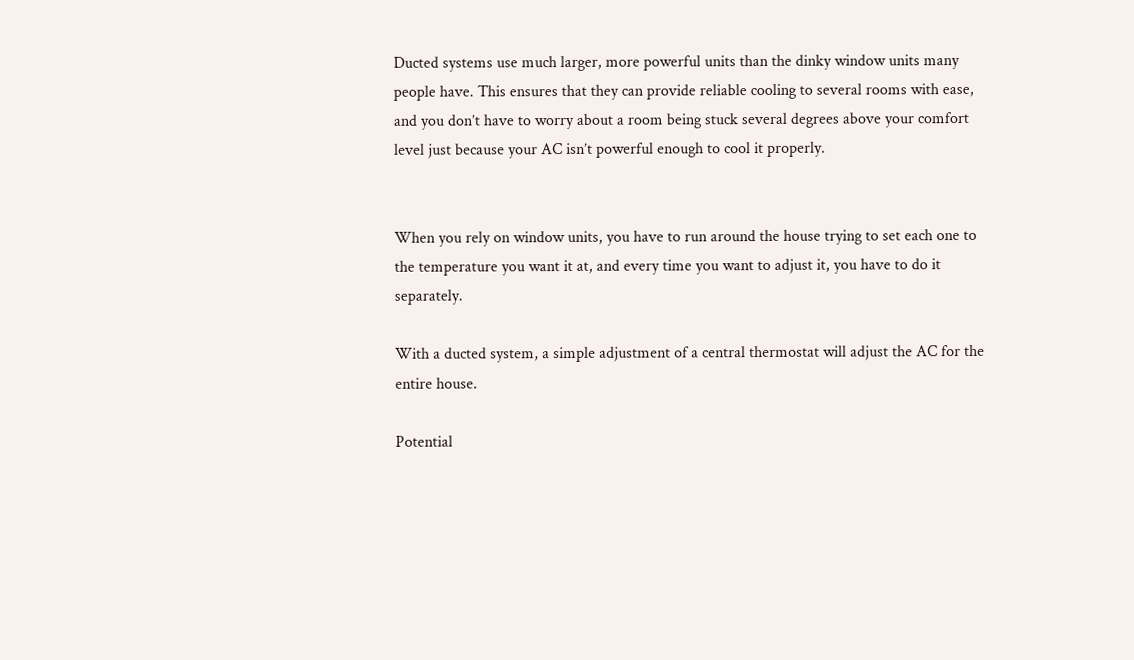Ducted systems use much larger, more powerful units than the dinky window units many people have. This ensures that they can provide reliable cooling to several rooms with ease, and you don’t have to worry about a room being stuck several degrees above your comfort level just because your AC isn’t powerful enough to cool it properly.


When you rely on window units, you have to run around the house trying to set each one to the temperature you want it at, and every time you want to adjust it, you have to do it separately.

With a ducted system, a simple adjustment of a central thermostat will adjust the AC for the entire house.

Potential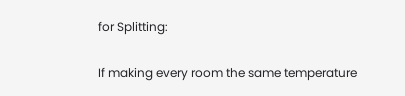for Splitting:

If making every room the same temperature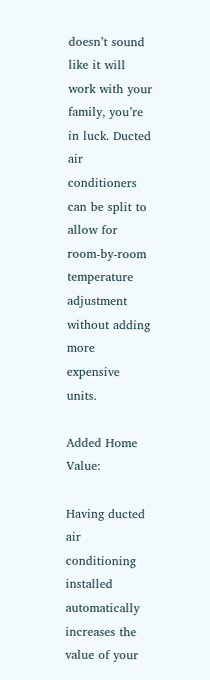doesn’t sound like it will work with your family, you’re in luck. Ducted air conditioners can be split to allow for room-by-room temperature adjustment without adding more expensive units.

Added Home Value:

Having ducted air conditioning installed automatically increases the value of your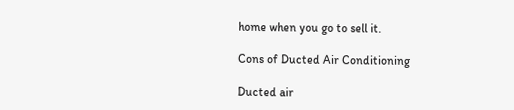home when you go to sell it.

Cons of Ducted Air Conditioning

Ducted air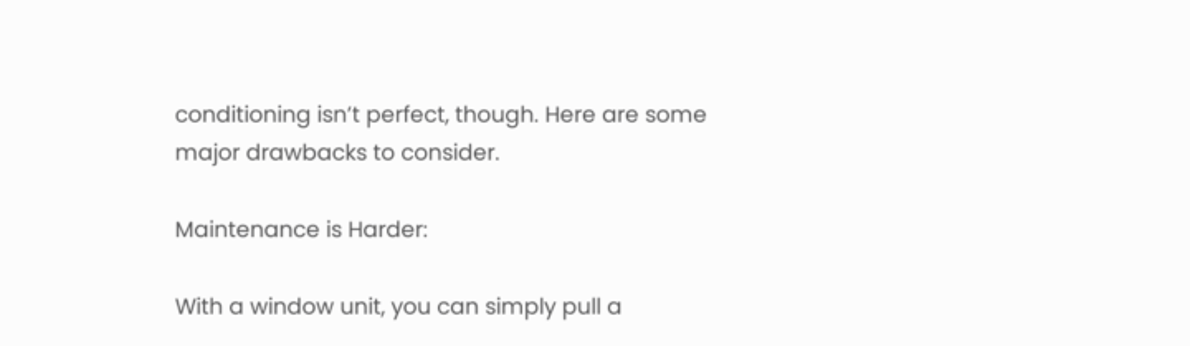conditioning isn’t perfect, though. Here are some major drawbacks to consider.

Maintenance is Harder:

With a window unit, you can simply pull a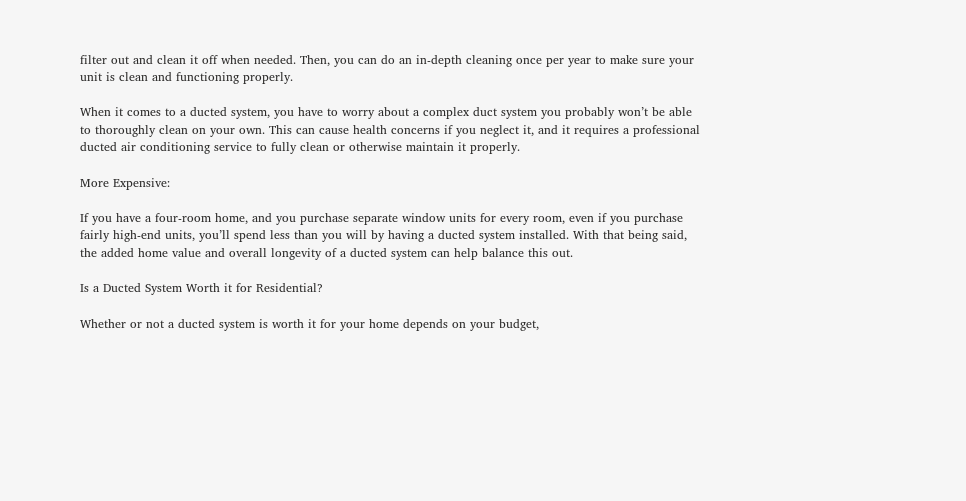filter out and clean it off when needed. Then, you can do an in-depth cleaning once per year to make sure your unit is clean and functioning properly.

When it comes to a ducted system, you have to worry about a complex duct system you probably won’t be able to thoroughly clean on your own. This can cause health concerns if you neglect it, and it requires a professional ducted air conditioning service to fully clean or otherwise maintain it properly.

More Expensive:

If you have a four-room home, and you purchase separate window units for every room, even if you purchase fairly high-end units, you’ll spend less than you will by having a ducted system installed. With that being said, the added home value and overall longevity of a ducted system can help balance this out.

Is a Ducted System Worth it for Residential?

Whether or not a ducted system is worth it for your home depends on your budget,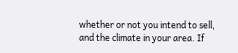whether or not you intend to sell, and the climate in your area. If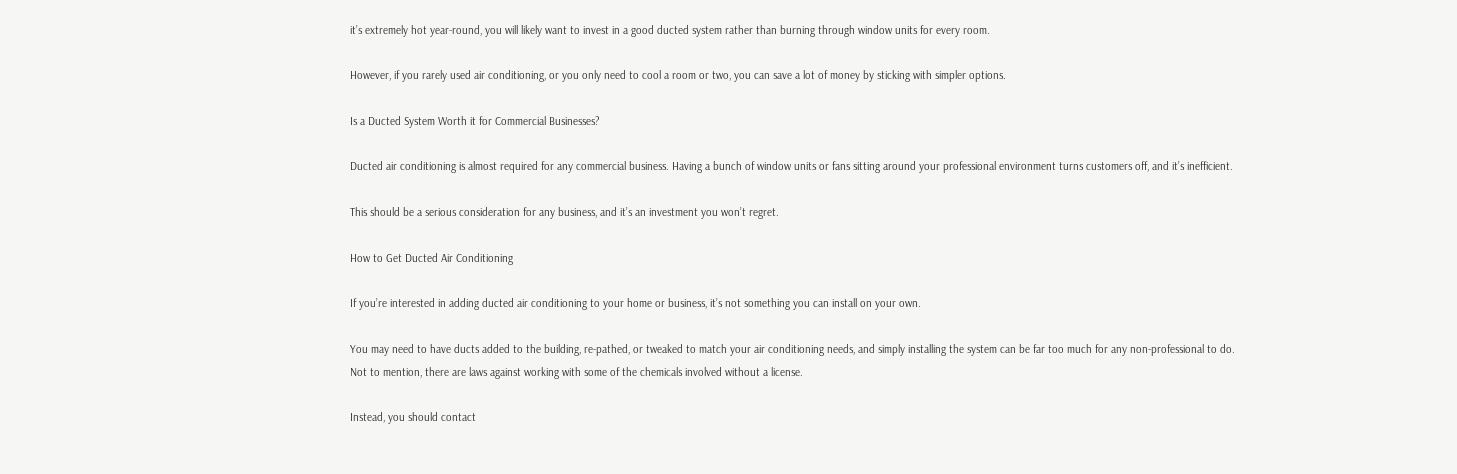it’s extremely hot year-round, you will likely want to invest in a good ducted system rather than burning through window units for every room.

However, if you rarely used air conditioning, or you only need to cool a room or two, you can save a lot of money by sticking with simpler options.

Is a Ducted System Worth it for Commercial Businesses?

Ducted air conditioning is almost required for any commercial business. Having a bunch of window units or fans sitting around your professional environment turns customers off, and it’s inefficient.

This should be a serious consideration for any business, and it’s an investment you won’t regret.

How to Get Ducted Air Conditioning

If you’re interested in adding ducted air conditioning to your home or business, it’s not something you can install on your own.

You may need to have ducts added to the building, re-pathed, or tweaked to match your air conditioning needs, and simply installing the system can be far too much for any non-professional to do. Not to mention, there are laws against working with some of the chemicals involved without a license.

Instead, you should contact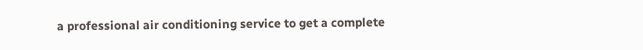a professional air conditioning service to get a complete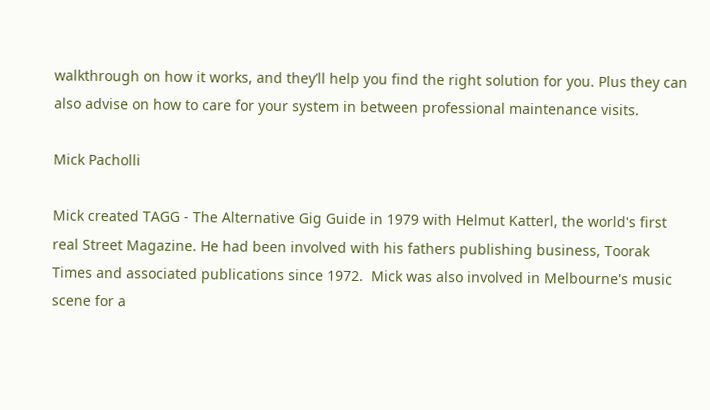walkthrough on how it works, and they’ll help you find the right solution for you. Plus they can also advise on how to care for your system in between professional maintenance visits.

Mick Pacholli

Mick created TAGG - The Alternative Gig Guide in 1979 with Helmut Katterl, the world's first real Street Magazine. He had been involved with his fathers publishing business, Toorak Times and associated publications since 1972.  Mick was also involved in Melbourne's music scene for a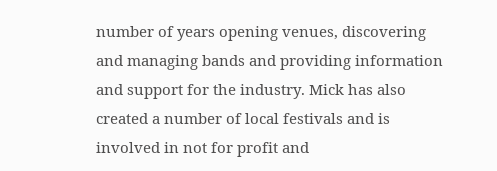number of years opening venues, discovering and managing bands and providing information and support for the industry. Mick has also created a number of local festivals and is involved in not for profit and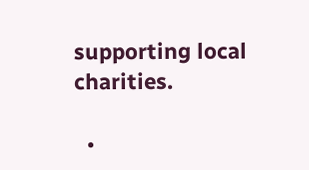supporting local charities.

  •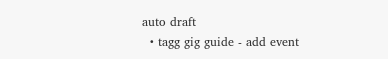auto draft
  • tagg gig guide - add event